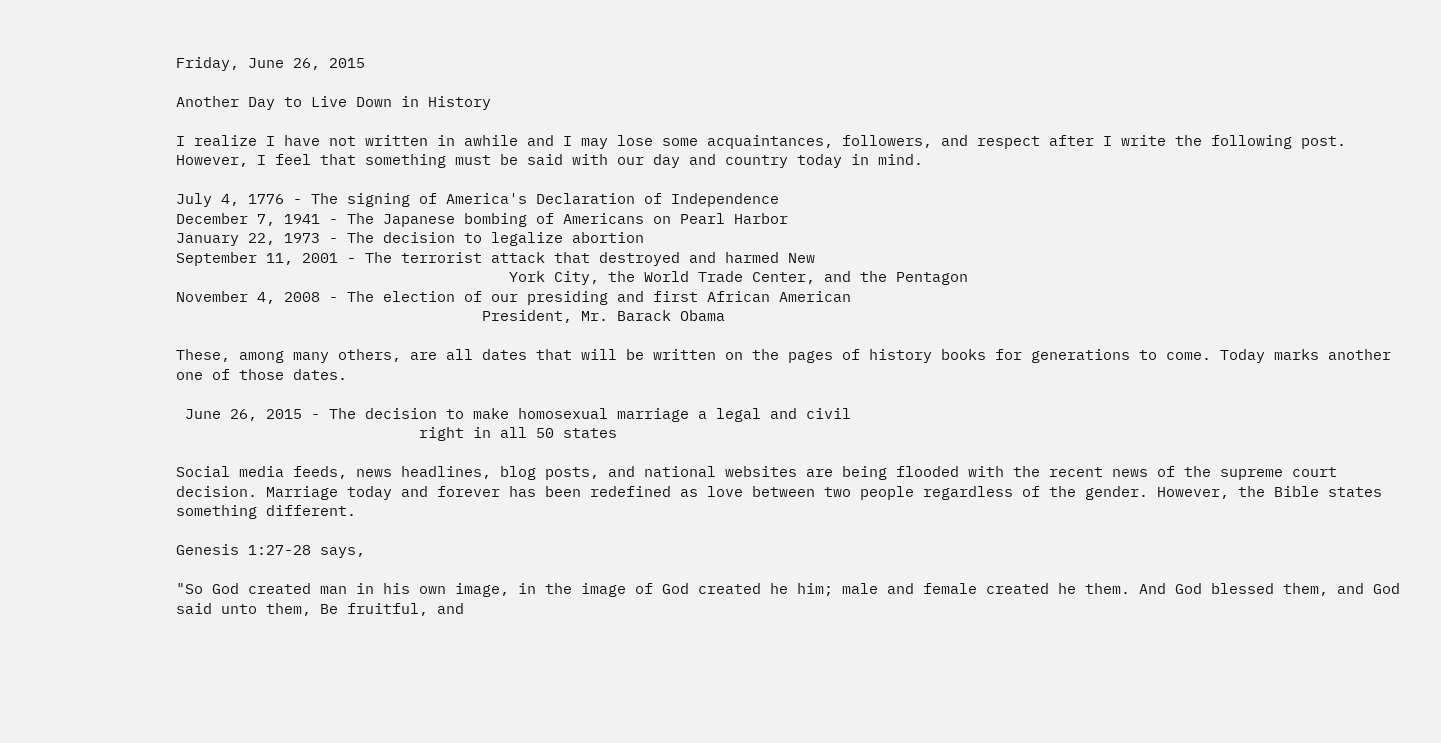Friday, June 26, 2015

Another Day to Live Down in History

I realize I have not written in awhile and I may lose some acquaintances, followers, and respect after I write the following post. However, I feel that something must be said with our day and country today in mind.

July 4, 1776 - The signing of America's Declaration of Independence
December 7, 1941 - The Japanese bombing of Americans on Pearl Harbor
January 22, 1973 - The decision to legalize abortion
September 11, 2001 - The terrorist attack that destroyed and harmed New
                                     York City, the World Trade Center, and the Pentagon
November 4, 2008 - The election of our presiding and first African American
                                  President, Mr. Barack Obama

These, among many others, are all dates that will be written on the pages of history books for generations to come. Today marks another one of those dates.

 June 26, 2015 - The decision to make homosexual marriage a legal and civil
                           right in all 50 states

Social media feeds, news headlines, blog posts, and national websites are being flooded with the recent news of the supreme court decision. Marriage today and forever has been redefined as love between two people regardless of the gender. However, the Bible states something different.

Genesis 1:27-28 says,

"So God created man in his own image, in the image of God created he him; male and female created he them. And God blessed them, and God said unto them, Be fruitful, and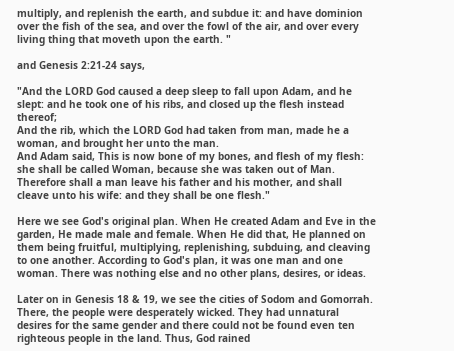multiply, and replenish the earth, and subdue it: and have dominion over the fish of the sea, and over the fowl of the air, and over every living thing that moveth upon the earth. "

and Genesis 2:21-24 says,

"And the LORD God caused a deep sleep to fall upon Adam, and he slept: and he took one of his ribs, and closed up the flesh instead thereof;
And the rib, which the LORD God had taken from man, made he a woman, and brought her unto the man.
And Adam said, This is now bone of my bones, and flesh of my flesh: she shall be called Woman, because she was taken out of Man.
Therefore shall a man leave his father and his mother, and shall cleave unto his wife: and they shall be one flesh."

Here we see God's original plan. When He created Adam and Eve in the garden, He made male and female. When He did that, He planned on them being fruitful, multiplying, replenishing, subduing, and cleaving to one another. According to God's plan, it was one man and one woman. There was nothing else and no other plans, desires, or ideas.

Later on in Genesis 18 & 19, we see the cities of Sodom and Gomorrah. There, the people were desperately wicked. They had unnatural desires for the same gender and there could not be found even ten righteous people in the land. Thus, God rained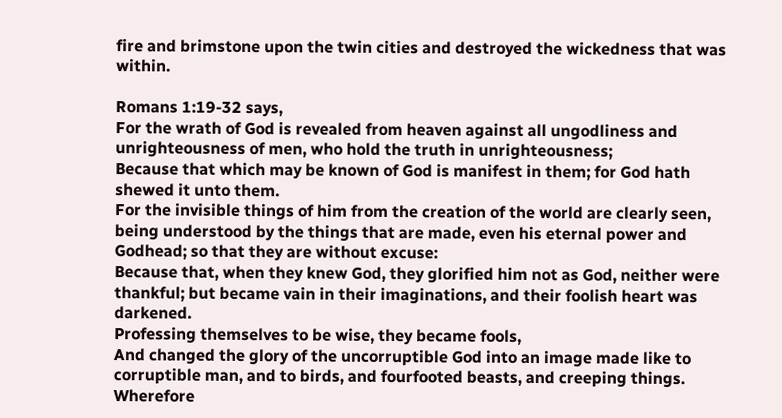fire and brimstone upon the twin cities and destroyed the wickedness that was within.

Romans 1:19-32 says,
For the wrath of God is revealed from heaven against all ungodliness and unrighteousness of men, who hold the truth in unrighteousness;
Because that which may be known of God is manifest in them; for God hath shewed it unto them.
For the invisible things of him from the creation of the world are clearly seen, being understood by the things that are made, even his eternal power and Godhead; so that they are without excuse:
Because that, when they knew God, they glorified him not as God, neither were thankful; but became vain in their imaginations, and their foolish heart was darkened.
Professing themselves to be wise, they became fools,
And changed the glory of the uncorruptible God into an image made like to corruptible man, and to birds, and fourfooted beasts, and creeping things.
Wherefore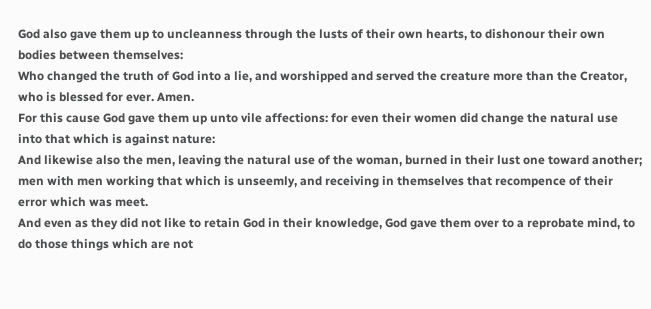God also gave them up to uncleanness through the lusts of their own hearts, to dishonour their own bodies between themselves:
Who changed the truth of God into a lie, and worshipped and served the creature more than the Creator, who is blessed for ever. Amen.
For this cause God gave them up unto vile affections: for even their women did change the natural use into that which is against nature:
And likewise also the men, leaving the natural use of the woman, burned in their lust one toward another; men with men working that which is unseemly, and receiving in themselves that recompence of their error which was meet.
And even as they did not like to retain God in their knowledge, God gave them over to a reprobate mind, to do those things which are not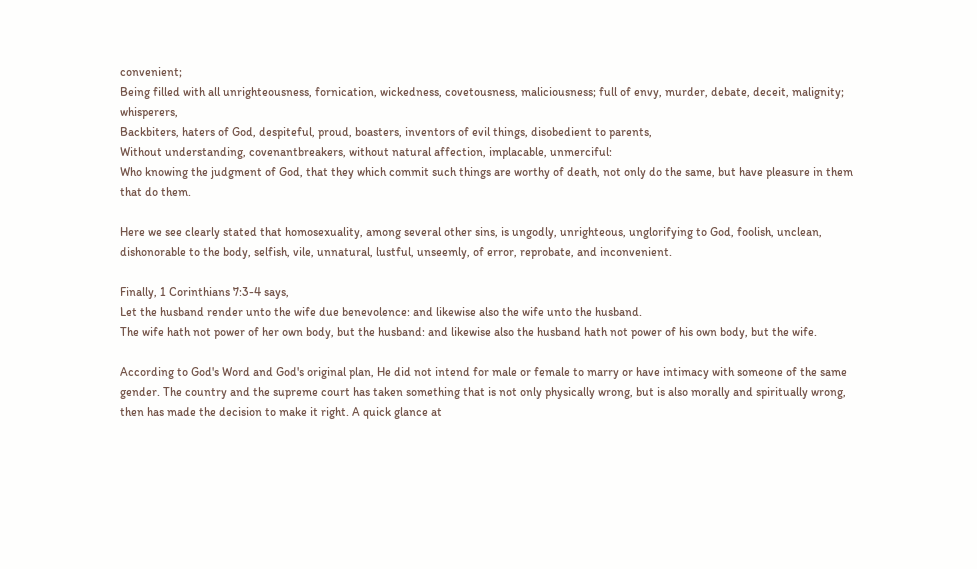convenient;
Being filled with all unrighteousness, fornication, wickedness, covetousness, maliciousness; full of envy, murder, debate, deceit, malignity; whisperers,
Backbiters, haters of God, despiteful, proud, boasters, inventors of evil things, disobedient to parents,
Without understanding, covenantbreakers, without natural affection, implacable, unmerciful:
Who knowing the judgment of God, that they which commit such things are worthy of death, not only do the same, but have pleasure in them that do them.

Here we see clearly stated that homosexuality, among several other sins, is ungodly, unrighteous, unglorifying to God, foolish, unclean, dishonorable to the body, selfish, vile, unnatural, lustful, unseemly, of error, reprobate, and inconvenient.

Finally, 1 Corinthians 7:3-4 says,
Let the husband render unto the wife due benevolence: and likewise also the wife unto the husband.
The wife hath not power of her own body, but the husband: and likewise also the husband hath not power of his own body, but the wife.

According to God's Word and God's original plan, He did not intend for male or female to marry or have intimacy with someone of the same gender. The country and the supreme court has taken something that is not only physically wrong, but is also morally and spiritually wrong, then has made the decision to make it right. A quick glance at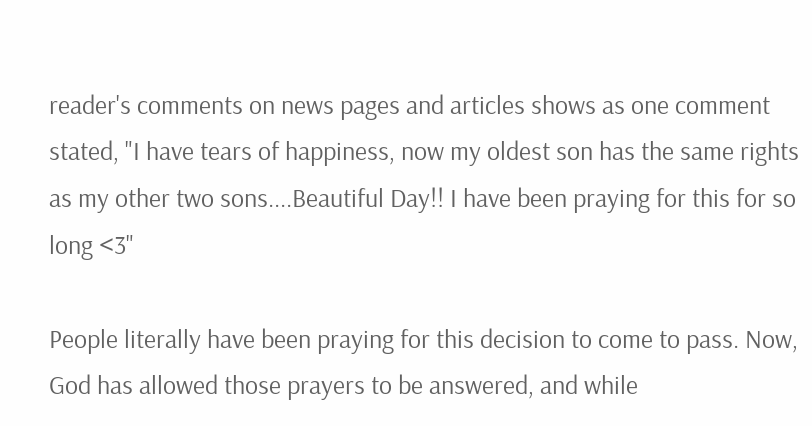reader's comments on news pages and articles shows as one comment stated, "I have tears of happiness, now my oldest son has the same rights as my other two sons....Beautiful Day!! I have been praying for this for so long <3"

People literally have been praying for this decision to come to pass. Now, God has allowed those prayers to be answered, and while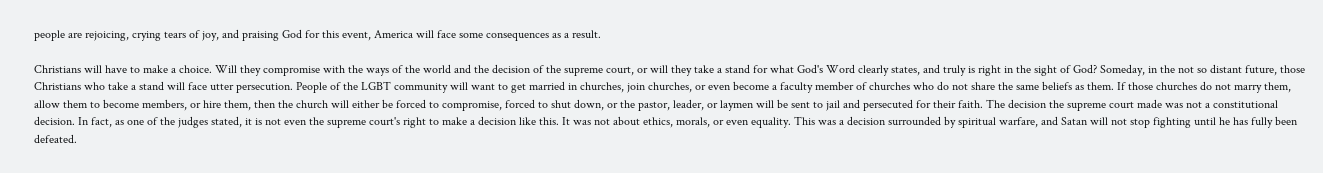people are rejoicing, crying tears of joy, and praising God for this event, America will face some consequences as a result.

Christians will have to make a choice. Will they compromise with the ways of the world and the decision of the supreme court, or will they take a stand for what God's Word clearly states, and truly is right in the sight of God? Someday, in the not so distant future, those Christians who take a stand will face utter persecution. People of the LGBT community will want to get married in churches, join churches, or even become a faculty member of churches who do not share the same beliefs as them. If those churches do not marry them, allow them to become members, or hire them, then the church will either be forced to compromise, forced to shut down, or the pastor, leader, or laymen will be sent to jail and persecuted for their faith. The decision the supreme court made was not a constitutional decision. In fact, as one of the judges stated, it is not even the supreme court's right to make a decision like this. It was not about ethics, morals, or even equality. This was a decision surrounded by spiritual warfare, and Satan will not stop fighting until he has fully been defeated.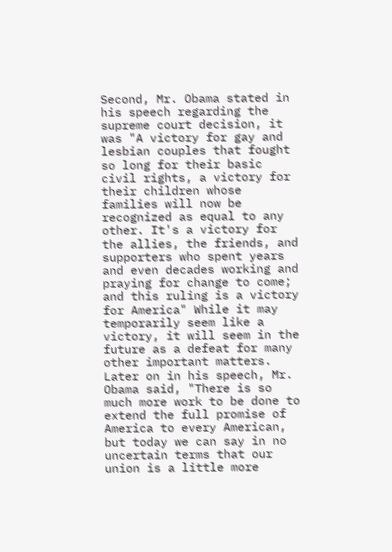Second, Mr. Obama stated in his speech regarding the supreme court decision, it was "A victory for gay and lesbian couples that fought so long for their basic civil rights, a victory for their children whose families will now be recognized as equal to any other. It's a victory for the allies, the friends, and supporters who spent years and even decades working and praying for change to come; and this ruling is a victory for America" While it may temporarily seem like a victory, it will seem in the future as a defeat for many other important matters. Later on in his speech, Mr. Obama said, "There is so much more work to be done to extend the full promise of America to every American, but today we can say in no uncertain terms that our union is a little more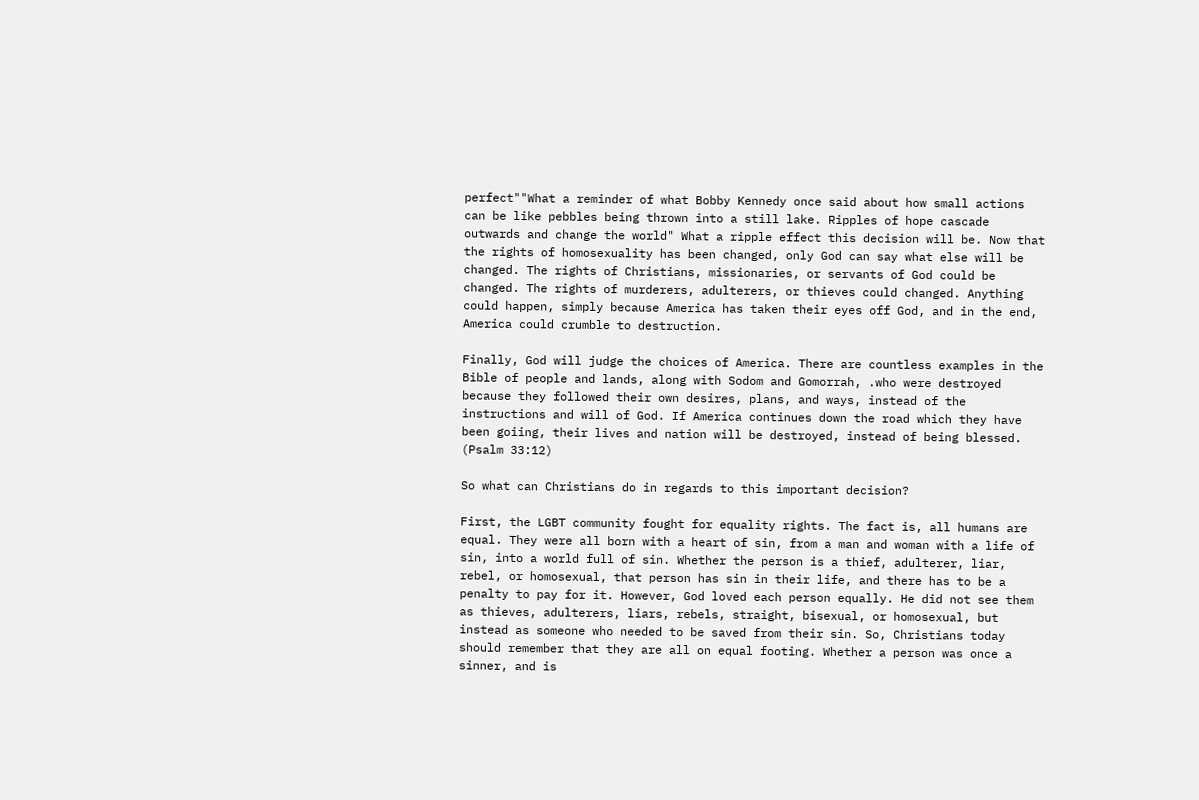perfect""What a reminder of what Bobby Kennedy once said about how small actions can be like pebbles being thrown into a still lake. Ripples of hope cascade outwards and change the world" What a ripple effect this decision will be. Now that the rights of homosexuality has been changed, only God can say what else will be changed. The rights of Christians, missionaries, or servants of God could be changed. The rights of murderers, adulterers, or thieves could changed. Anything could happen, simply because America has taken their eyes off God, and in the end, America could crumble to destruction.

Finally, God will judge the choices of America. There are countless examples in the Bible of people and lands, along with Sodom and Gomorrah, .who were destroyed because they followed their own desires, plans, and ways, instead of the instructions and will of God. If America continues down the road which they have been goiing, their lives and nation will be destroyed, instead of being blessed. (Psalm 33:12)

So what can Christians do in regards to this important decision?

First, the LGBT community fought for equality rights. The fact is, all humans are equal. They were all born with a heart of sin, from a man and woman with a life of sin, into a world full of sin. Whether the person is a thief, adulterer, liar, rebel, or homosexual, that person has sin in their life, and there has to be a penalty to pay for it. However, God loved each person equally. He did not see them as thieves, adulterers, liars, rebels, straight, bisexual, or homosexual, but instead as someone who needed to be saved from their sin. So, Christians today should remember that they are all on equal footing. Whether a person was once a sinner, and is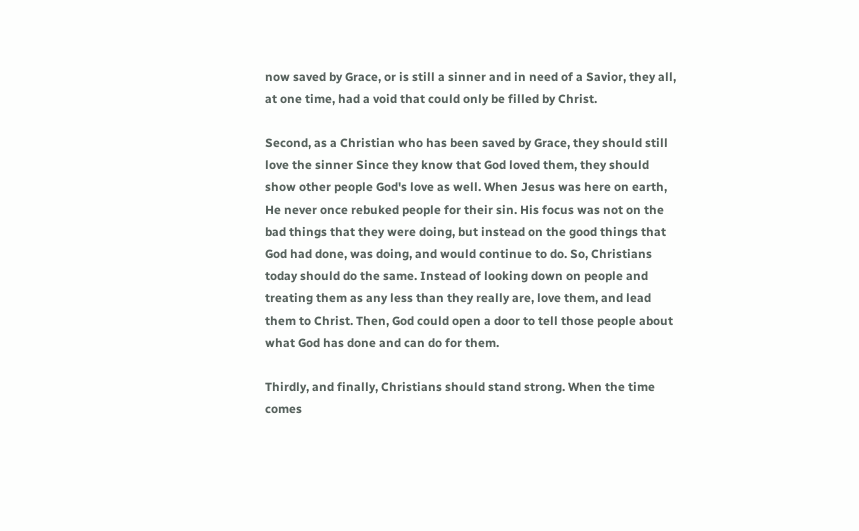now saved by Grace, or is still a sinner and in need of a Savior, they all, at one time, had a void that could only be filled by Christ.

Second, as a Christian who has been saved by Grace, they should still love the sinner Since they know that God loved them, they should show other people God's love as well. When Jesus was here on earth, He never once rebuked people for their sin. His focus was not on the bad things that they were doing, but instead on the good things that God had done, was doing, and would continue to do. So, Christians today should do the same. Instead of looking down on people and treating them as any less than they really are, love them, and lead them to Christ. Then, God could open a door to tell those people about what God has done and can do for them.

Thirdly, and finally, Christians should stand strong. When the time comes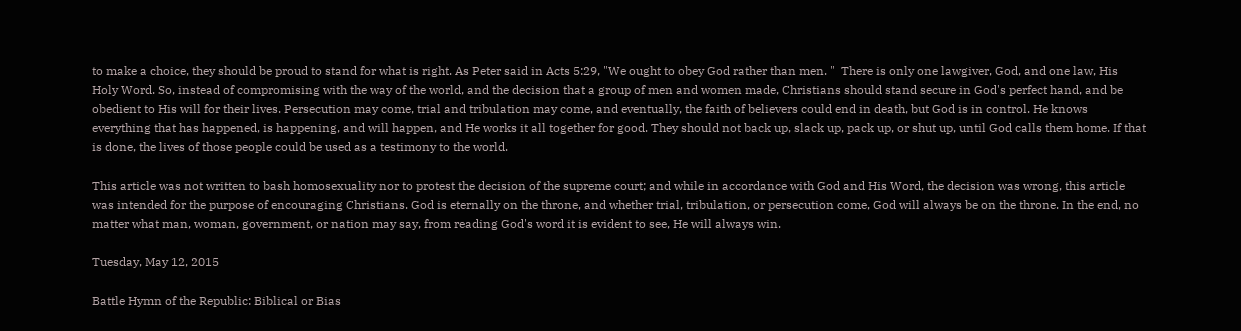to make a choice, they should be proud to stand for what is right. As Peter said in Acts 5:29, "We ought to obey God rather than men. "  There is only one lawgiver, God, and one law, His Holy Word. So, instead of compromising with the way of the world, and the decision that a group of men and women made, Christians should stand secure in God's perfect hand, and be obedient to His will for their lives. Persecution may come, trial and tribulation may come, and eventually, the faith of believers could end in death, but God is in control. He knows everything that has happened, is happening, and will happen, and He works it all together for good. They should not back up, slack up, pack up, or shut up, until God calls them home. If that is done, the lives of those people could be used as a testimony to the world.

This article was not written to bash homosexuality nor to protest the decision of the supreme court; and while in accordance with God and His Word, the decision was wrong, this article was intended for the purpose of encouraging Christians. God is eternally on the throne, and whether trial, tribulation, or persecution come, God will always be on the throne. In the end, no matter what man, woman, government, or nation may say, from reading God's word it is evident to see, He will always win.

Tuesday, May 12, 2015

Battle Hymn of the Republic: Biblical or Bias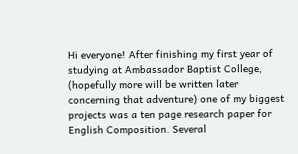Hi everyone! After finishing my first year of studying at Ambassador Baptist College, (hopefully more will be written later concerning that adventure) one of my biggest projects was a ten page research paper for English Composition. Several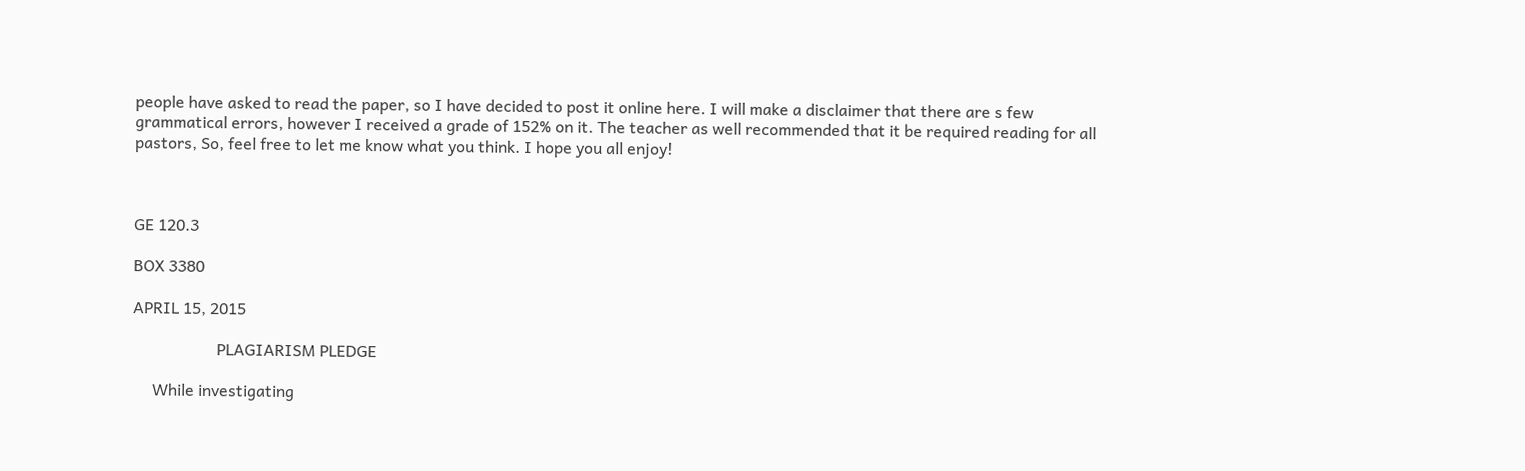people have asked to read the paper, so I have decided to post it online here. I will make a disclaimer that there are s few grammatical errors, however I received a grade of 152% on it. The teacher as well recommended that it be required reading for all pastors, So, feel free to let me know what you think. I hope you all enjoy!



GE 120.3

BOX 3380

APRIL 15, 2015

                     PLAGIARISM PLEDGE

     While investigating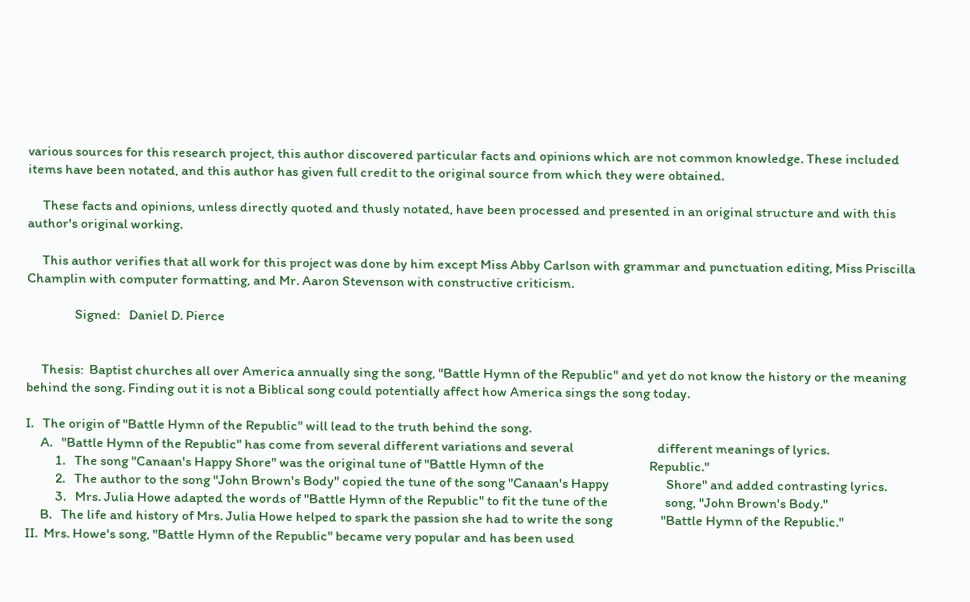various sources for this research project, this author discovered particular facts and opinions which are not common knowledge. These included items have been notated, and this author has given full credit to the original source from which they were obtained.

     These facts and opinions, unless directly quoted and thusly notated, have been processed and presented in an original structure and with this author's original working.

     This author verifies that all work for this project was done by him except Miss Abby Carlson with grammar and punctuation editing, Miss Priscilla Champlin with computer formatting, and Mr. Aaron Stevenson with constructive criticism.

                Signed:   Daniel D. Pierce


     Thesis:  Baptist churches all over America annually sing the song, "Battle Hymn of the Republic" and yet do not know the history or the meaning behind the song. Finding out it is not a Biblical song could potentially affect how America sings the song today.

I.   The origin of "Battle Hymn of the Republic" will lead to the truth behind the song.
     A.   "Battle Hymn of the Republic" has come from several different variations and several                            different meanings of lyrics.
          1.   The song "Canaan's Happy Shore" was the original tune of "Battle Hymn of the                                   Republic."
          2.   The author to the song "John Brown's Body" copied the tune of the song "Canaan's Happy                   Shore" and added contrasting lyrics.
          3.   Mrs. Julia Howe adapted the words of "Battle Hymn of the Republic" to fit the tune of the                   song, "John Brown's Body."
     B.   The life and history of Mrs. Julia Howe helped to spark the passion she had to write the song                "Battle Hymn of the Republic."
II.  Mrs. Howe's song, "Battle Hymn of the Republic" became very popular and has been used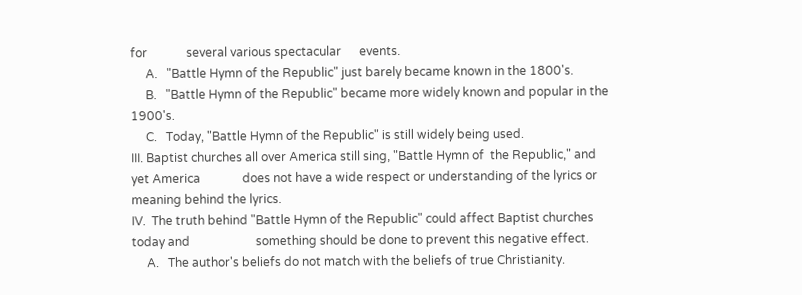for             several various spectacular      events.
     A.   "Battle Hymn of the Republic" just barely became known in the 1800's.
     B.   "Battle Hymn of the Republic" became more widely known and popular in the 1900's.
     C.   Today, "Battle Hymn of the Republic" is still widely being used.
III. Baptist churches all over America still sing, "Battle Hymn of  the Republic," and yet America              does not have a wide respect or understanding of the lyrics or meaning behind the lyrics.
IV.  The truth behind "Battle Hymn of the Republic" could affect Baptist churches today and                      something should be done to prevent this negative effect.
     A.   The author's beliefs do not match with the beliefs of true Christianity.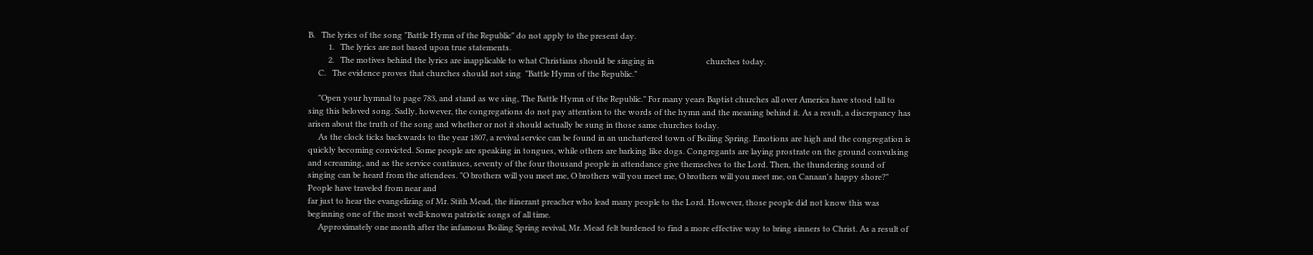B.   The lyrics of the song "Battle Hymn of the Republic" do not apply to the present day.
          1.   The lyrics are not based upon true statements.
          2.   The motives behind the lyrics are inapplicable to what Christians should be singing in                          churches today.
     C.   The evidence proves that churches should not sing  "Battle Hymn of the Republic."

     "Open your hymnal to page 783, and stand as we sing, The Battle Hymn of the Republic." For many years Baptist churches all over America have stood tall to sing this beloved song. Sadly, however, the congregations do not pay attention to the words of the hymn and the meaning behind it. As a result, a discrepancy has arisen about the truth of the song and whether or not it should actually be sung in those same churches today.
     As the clock ticks backwards to the year 1807, a revival service can be found in an unchartered town of Boiling Spring. Emotions are high and the congregation is quickly becoming convicted. Some people are speaking in tongues, while others are barking like dogs. Congregants are laying prostrate on the ground convulsing and screaming, and as the service continues, seventy of the four thousand people in attendance give themselves to the Lord. Then, the thundering sound of singing can be heard from the attendees. "O brothers will you meet me, O brothers will you meet me, O brothers will you meet me, on Canaan's happy shore?" People have traveled from near and
far just to hear the evangelizing of Mr. Stith Mead, the itinerant preacher who lead many people to the Lord. However, those people did not know this was beginning one of the most well-known patriotic songs of all time.
     Approximately one month after the infamous Boiling Spring revival, Mr. Mead felt burdened to find a more effective way to bring sinners to Christ. As a result of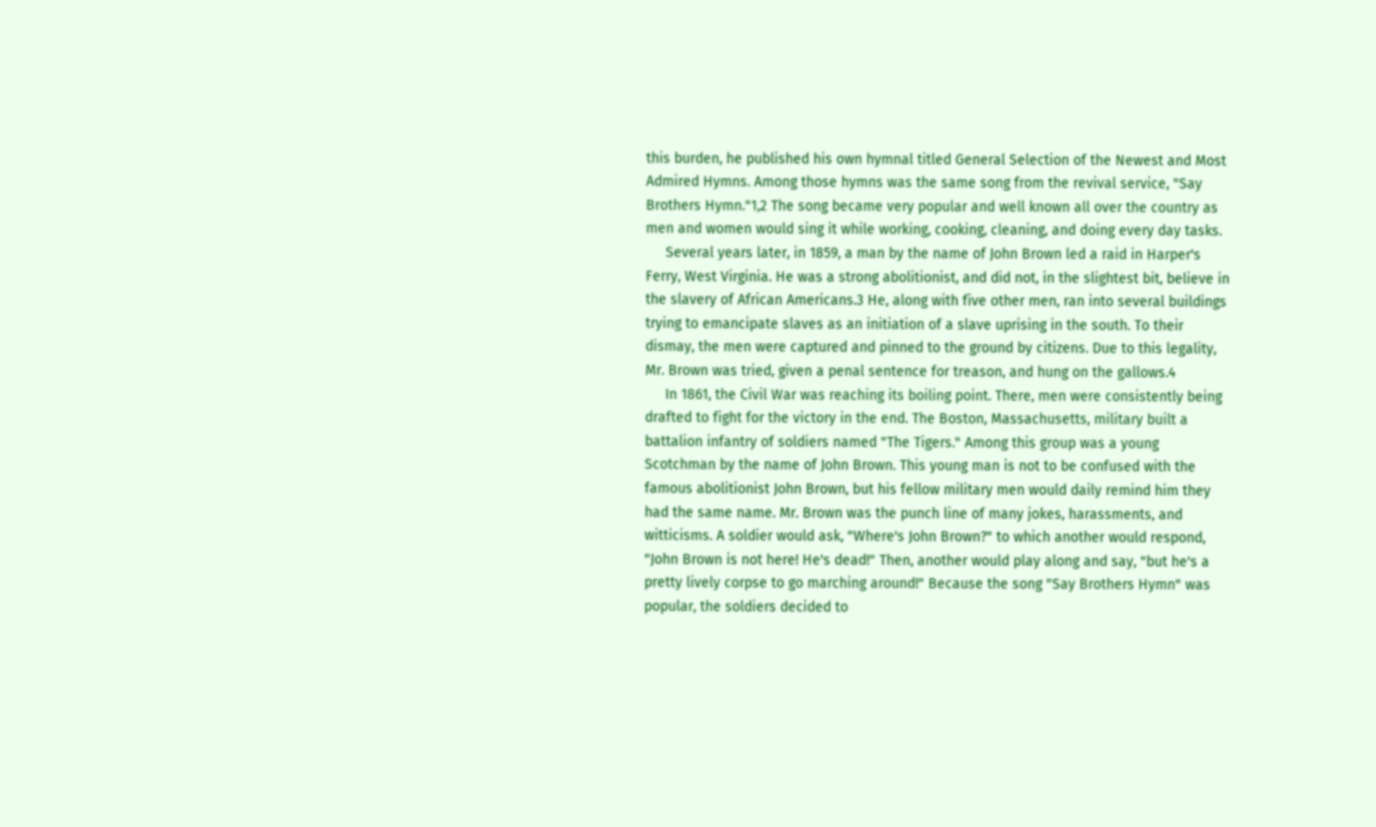this burden, he published his own hymnal titled General Selection of the Newest and Most Admired Hymns. Among those hymns was the same song from the revival service, "Say Brothers Hymn."1,2 The song became very popular and well known all over the country as men and women would sing it while working, cooking, cleaning, and doing every day tasks.
     Several years later, in 1859, a man by the name of John Brown led a raid in Harper's Ferry, West Virginia. He was a strong abolitionist, and did not, in the slightest bit, believe in the slavery of African Americans.3 He, along with five other men, ran into several buildings trying to emancipate slaves as an initiation of a slave uprising in the south. To their dismay, the men were captured and pinned to the ground by citizens. Due to this legality, Mr. Brown was tried, given a penal sentence for treason, and hung on the gallows.4
     In 1861, the Civil War was reaching its boiling point. There, men were consistently being drafted to fight for the victory in the end. The Boston, Massachusetts, military built a battalion infantry of soldiers named "The Tigers." Among this group was a young Scotchman by the name of John Brown. This young man is not to be confused with the famous abolitionist John Brown, but his fellow military men would daily remind him they had the same name. Mr. Brown was the punch line of many jokes, harassments, and witticisms. A soldier would ask, "Where's John Brown?" to which another would respond, "John Brown is not here! He's dead!" Then, another would play along and say, "but he's a pretty lively corpse to go marching around!" Because the song "Say Brothers Hymn" was popular, the soldiers decided to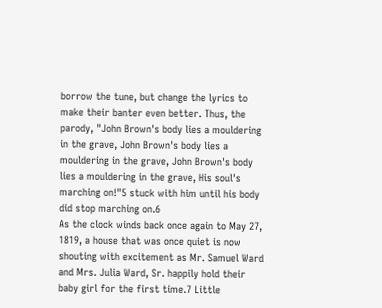borrow the tune, but change the lyrics to make their banter even better. Thus, the parody, "John Brown's body lies a mouldering in the grave, John Brown's body lies a mouldering in the grave, John Brown's body lies a mouldering in the grave, His soul's marching on!"5 stuck with him until his body did stop marching on.6
As the clock winds back once again to May 27, 1819, a house that was once quiet is now shouting with excitement as Mr. Samuel Ward and Mrs. Julia Ward, Sr. happily hold their baby girl for the first time.7 Little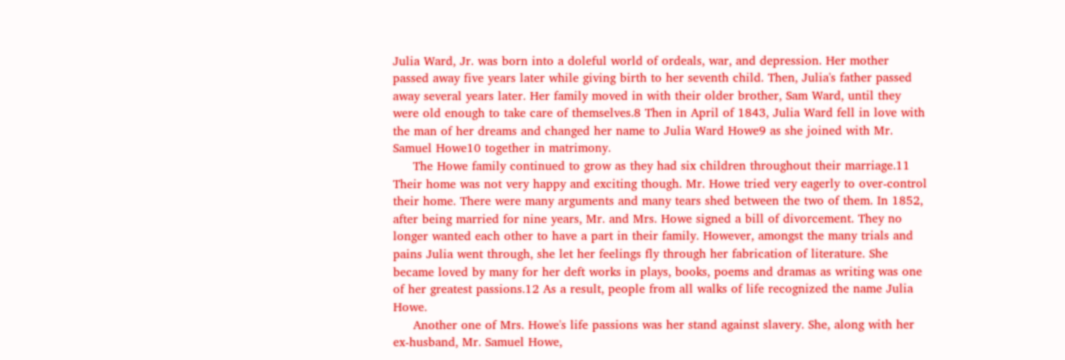Julia Ward, Jr. was born into a doleful world of ordeals, war, and depression. Her mother passed away five years later while giving birth to her seventh child. Then, Julia's father passed away several years later. Her family moved in with their older brother, Sam Ward, until they were old enough to take care of themselves.8 Then in April of 1843, Julia Ward fell in love with the man of her dreams and changed her name to Julia Ward Howe9 as she joined with Mr. Samuel Howe10 together in matrimony.
     The Howe family continued to grow as they had six children throughout their marriage.11 Their home was not very happy and exciting though. Mr. Howe tried very eagerly to over-control their home. There were many arguments and many tears shed between the two of them. In 1852, after being married for nine years, Mr. and Mrs. Howe signed a bill of divorcement. They no longer wanted each other to have a part in their family. However, amongst the many trials and pains Julia went through, she let her feelings fly through her fabrication of literature. She became loved by many for her deft works in plays, books, poems and dramas as writing was one of her greatest passions.12 As a result, people from all walks of life recognized the name Julia Howe.
     Another one of Mrs. Howe's life passions was her stand against slavery. She, along with her ex-husband, Mr. Samuel Howe,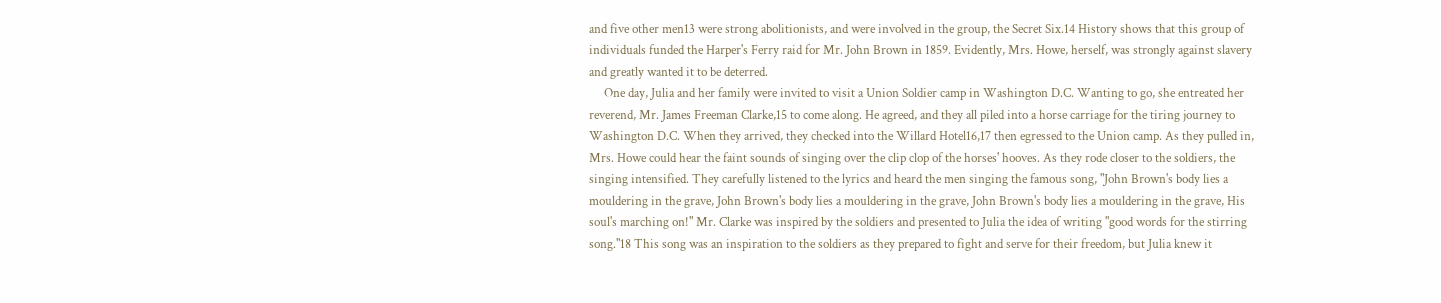and five other men13 were strong abolitionists, and were involved in the group, the Secret Six.14 History shows that this group of individuals funded the Harper's Ferry raid for Mr. John Brown in 1859. Evidently, Mrs. Howe, herself, was strongly against slavery and greatly wanted it to be deterred.
     One day, Julia and her family were invited to visit a Union Soldier camp in Washington D.C. Wanting to go, she entreated her reverend, Mr. James Freeman Clarke,15 to come along. He agreed, and they all piled into a horse carriage for the tiring journey to Washington D.C. When they arrived, they checked into the Willard Hotel16,17 then egressed to the Union camp. As they pulled in, Mrs. Howe could hear the faint sounds of singing over the clip clop of the horses' hooves. As they rode closer to the soldiers, the singing intensified. They carefully listened to the lyrics and heard the men singing the famous song, "John Brown's body lies a mouldering in the grave, John Brown's body lies a mouldering in the grave, John Brown's body lies a mouldering in the grave, His soul's marching on!" Mr. Clarke was inspired by the soldiers and presented to Julia the idea of writing "good words for the stirring song."18 This song was an inspiration to the soldiers as they prepared to fight and serve for their freedom, but Julia knew it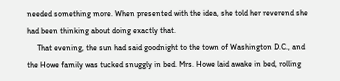needed something more. When presented with the idea, she told her reverend she had been thinking about doing exactly that.
     That evening, the sun had said goodnight to the town of Washington D.C., and the Howe family was tucked snuggly in bed. Mrs. Howe laid awake in bed, rolling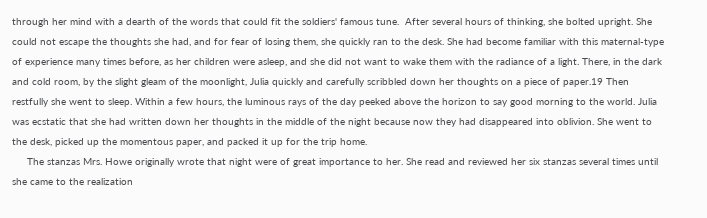through her mind with a dearth of the words that could fit the soldiers' famous tune.  After several hours of thinking, she bolted upright. She could not escape the thoughts she had, and for fear of losing them, she quickly ran to the desk. She had become familiar with this maternal-type of experience many times before, as her children were asleep, and she did not want to wake them with the radiance of a light. There, in the dark and cold room, by the slight gleam of the moonlight, Julia quickly and carefully scribbled down her thoughts on a piece of paper.19 Then restfully she went to sleep. Within a few hours, the luminous rays of the day peeked above the horizon to say good morning to the world. Julia was ecstatic that she had written down her thoughts in the middle of the night because now they had disappeared into oblivion. She went to the desk, picked up the momentous paper, and packed it up for the trip home.
     The stanzas Mrs. Howe originally wrote that night were of great importance to her. She read and reviewed her six stanzas several times until she came to the realization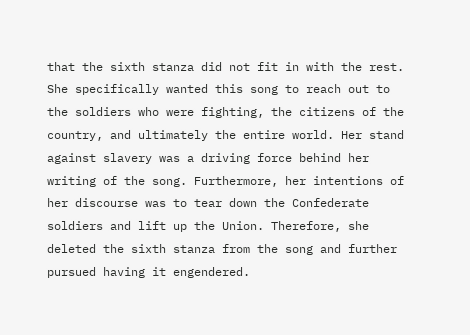that the sixth stanza did not fit in with the rest. She specifically wanted this song to reach out to the soldiers who were fighting, the citizens of the country, and ultimately the entire world. Her stand against slavery was a driving force behind her writing of the song. Furthermore, her intentions of her discourse was to tear down the Confederate soldiers and lift up the Union. Therefore, she deleted the sixth stanza from the song and further pursued having it engendered.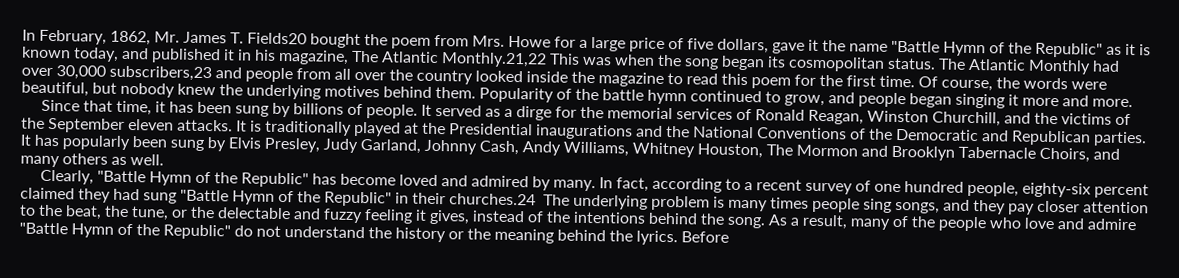In February, 1862, Mr. James T. Fields20 bought the poem from Mrs. Howe for a large price of five dollars, gave it the name "Battle Hymn of the Republic" as it is known today, and published it in his magazine, The Atlantic Monthly.21,22 This was when the song began its cosmopolitan status. The Atlantic Monthly had over 30,000 subscribers,23 and people from all over the country looked inside the magazine to read this poem for the first time. Of course, the words were beautiful, but nobody knew the underlying motives behind them. Popularity of the battle hymn continued to grow, and people began singing it more and more.
     Since that time, it has been sung by billions of people. It served as a dirge for the memorial services of Ronald Reagan, Winston Churchill, and the victims of the September eleven attacks. It is traditionally played at the Presidential inaugurations and the National Conventions of the Democratic and Republican parties. It has popularly been sung by Elvis Presley, Judy Garland, Johnny Cash, Andy Williams, Whitney Houston, The Mormon and Brooklyn Tabernacle Choirs, and many others as well.
     Clearly, "Battle Hymn of the Republic" has become loved and admired by many. In fact, according to a recent survey of one hundred people, eighty-six percent claimed they had sung "Battle Hymn of the Republic" in their churches.24  The underlying problem is many times people sing songs, and they pay closer attention to the beat, the tune, or the delectable and fuzzy feeling it gives, instead of the intentions behind the song. As a result, many of the people who love and admire "Battle Hymn of the Republic" do not understand the history or the meaning behind the lyrics. Before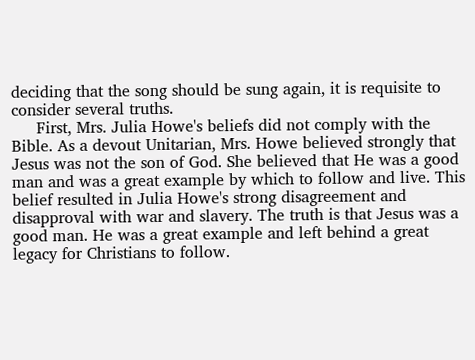deciding that the song should be sung again, it is requisite to consider several truths.
     First, Mrs. Julia Howe's beliefs did not comply with the Bible. As a devout Unitarian, Mrs. Howe believed strongly that Jesus was not the son of God. She believed that He was a good man and was a great example by which to follow and live. This belief resulted in Julia Howe's strong disagreement and disapproval with war and slavery. The truth is that Jesus was a good man. He was a great example and left behind a great legacy for Christians to follow.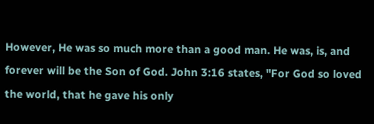However, He was so much more than a good man. He was, is, and forever will be the Son of God. John 3:16 states, "For God so loved the world, that he gave his only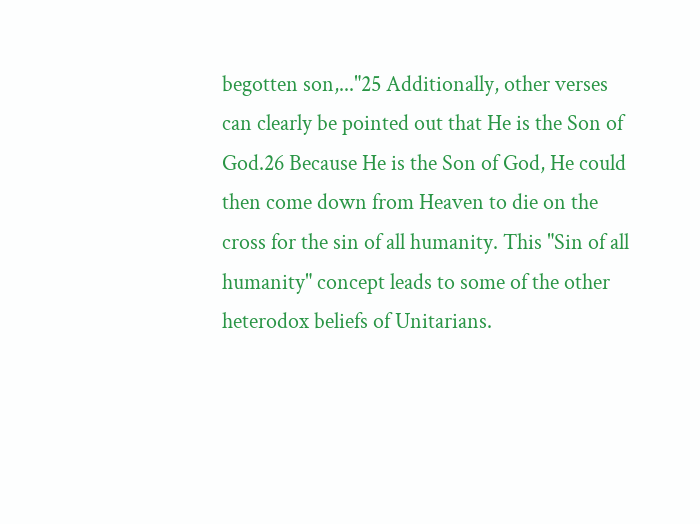begotten son,..."25 Additionally, other verses can clearly be pointed out that He is the Son of God.26 Because He is the Son of God, He could then come down from Heaven to die on the cross for the sin of all humanity. This "Sin of all humanity" concept leads to some of the other heterodox beliefs of Unitarians.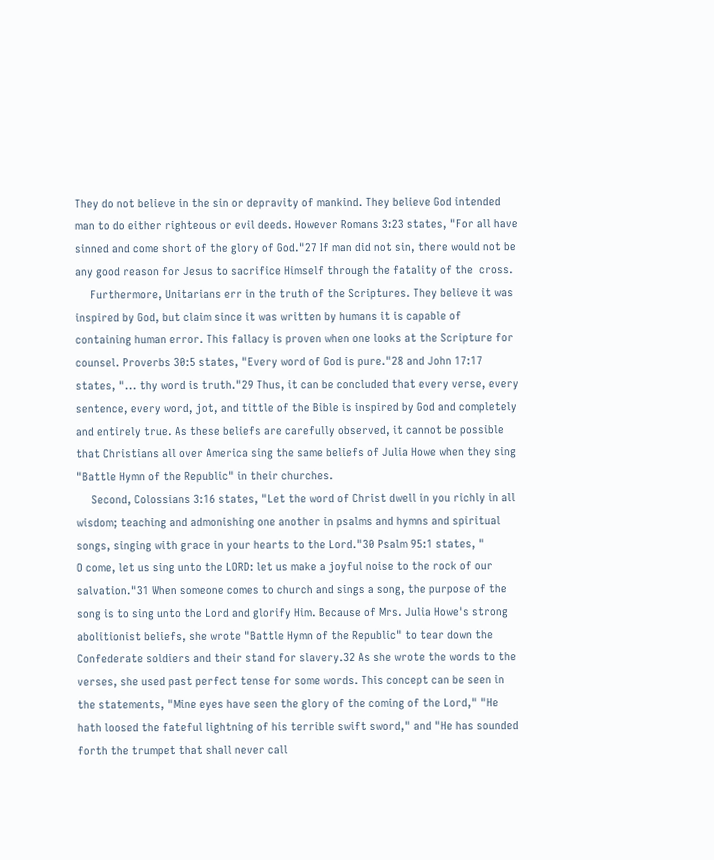They do not believe in the sin or depravity of mankind. They believe God intended man to do either righteous or evil deeds. However Romans 3:23 states, "For all have sinned and come short of the glory of God."27 If man did not sin, there would not be any good reason for Jesus to sacrifice Himself through the fatality of the  cross.
     Furthermore, Unitarians err in the truth of the Scriptures. They believe it was inspired by God, but claim since it was written by humans it is capable of containing human error. This fallacy is proven when one looks at the Scripture for counsel. Proverbs 30:5 states, "Every word of God is pure."28 and John 17:17 states, "... thy word is truth."29 Thus, it can be concluded that every verse, every sentence, every word, jot, and tittle of the Bible is inspired by God and completely and entirely true. As these beliefs are carefully observed, it cannot be possible that Christians all over America sing the same beliefs of Julia Howe when they sing "Battle Hymn of the Republic" in their churches.
     Second, Colossians 3:16 states, "Let the word of Christ dwell in you richly in all wisdom; teaching and admonishing one another in psalms and hymns and spiritual songs, singing with grace in your hearts to the Lord."30 Psalm 95:1 states, "
O come, let us sing unto the LORD: let us make a joyful noise to the rock of our salvation."31 When someone comes to church and sings a song, the purpose of the song is to sing unto the Lord and glorify Him. Because of Mrs. Julia Howe's strong abolitionist beliefs, she wrote "Battle Hymn of the Republic" to tear down the Confederate soldiers and their stand for slavery.32 As she wrote the words to the verses, she used past perfect tense for some words. This concept can be seen in the statements, "Mine eyes have seen the glory of the coming of the Lord," "He hath loosed the fateful lightning of his terrible swift sword," and "He has sounded forth the trumpet that shall never call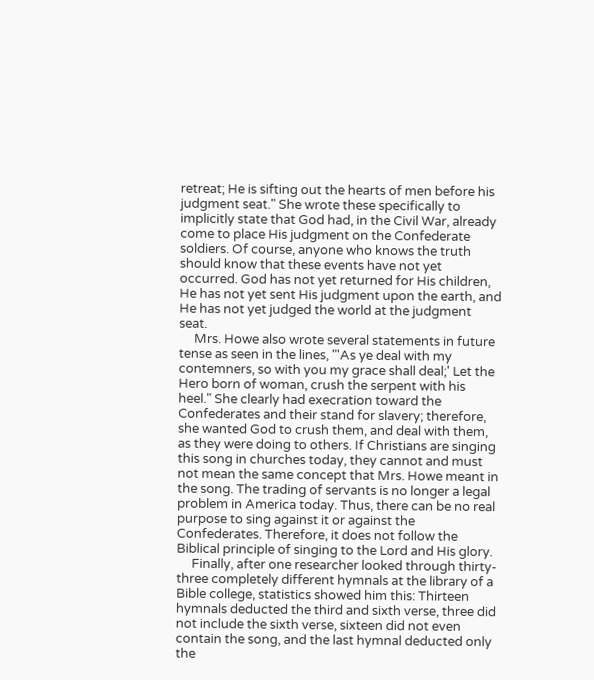retreat; He is sifting out the hearts of men before his judgment seat." She wrote these specifically to implicitly state that God had, in the Civil War, already come to place His judgment on the Confederate soldiers. Of course, anyone who knows the truth should know that these events have not yet occurred. God has not yet returned for His children, He has not yet sent His judgment upon the earth, and He has not yet judged the world at the judgment seat.
     Mrs. Howe also wrote several statements in future tense as seen in the lines, "'As ye deal with my contemners, so with you my grace shall deal;' Let the Hero born of woman, crush the serpent with his heel." She clearly had execration toward the Confederates and their stand for slavery; therefore, she wanted God to crush them, and deal with them, as they were doing to others. If Christians are singing this song in churches today, they cannot and must not mean the same concept that Mrs. Howe meant in the song. The trading of servants is no longer a legal problem in America today. Thus, there can be no real purpose to sing against it or against the Confederates. Therefore, it does not follow the Biblical principle of singing to the Lord and His glory.
     Finally, after one researcher looked through thirty-three completely different hymnals at the library of a Bible college, statistics showed him this: Thirteen hymnals deducted the third and sixth verse, three did not include the sixth verse, sixteen did not even contain the song, and the last hymnal deducted only the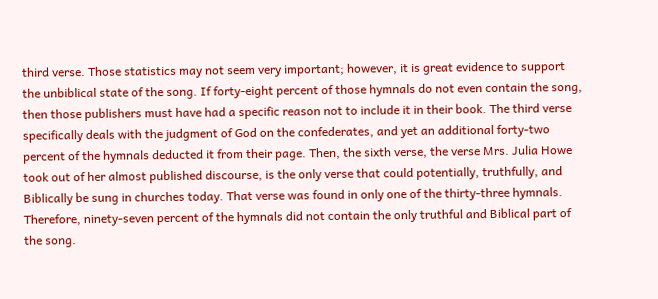third verse. Those statistics may not seem very important; however, it is great evidence to support the unbiblical state of the song. If forty-eight percent of those hymnals do not even contain the song, then those publishers must have had a specific reason not to include it in their book. The third verse specifically deals with the judgment of God on the confederates, and yet an additional forty-two percent of the hymnals deducted it from their page. Then, the sixth verse, the verse Mrs. Julia Howe took out of her almost published discourse, is the only verse that could potentially, truthfully, and Biblically be sung in churches today. That verse was found in only one of the thirty-three hymnals. Therefore, ninety-seven percent of the hymnals did not contain the only truthful and Biblical part of the song.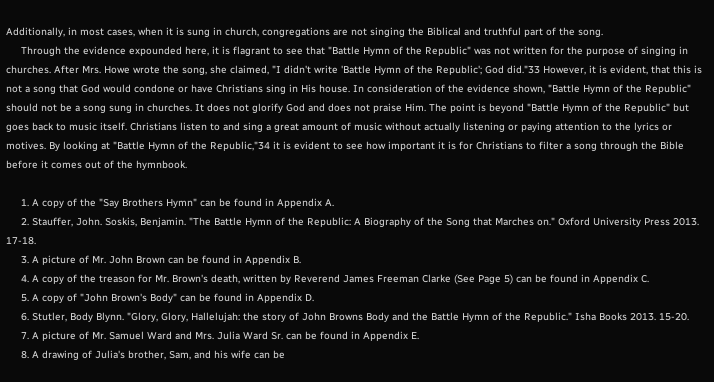Additionally, in most cases, when it is sung in church, congregations are not singing the Biblical and truthful part of the song.
     Through the evidence expounded here, it is flagrant to see that "Battle Hymn of the Republic" was not written for the purpose of singing in churches. After Mrs. Howe wrote the song, she claimed, "I didn't write 'Battle Hymn of the Republic'; God did."33 However, it is evident, that this is not a song that God would condone or have Christians sing in His house. In consideration of the evidence shown, "Battle Hymn of the Republic" should not be a song sung in churches. It does not glorify God and does not praise Him. The point is beyond "Battle Hymn of the Republic" but goes back to music itself. Christians listen to and sing a great amount of music without actually listening or paying attention to the lyrics or motives. By looking at "Battle Hymn of the Republic,"34 it is evident to see how important it is for Christians to filter a song through the Bible before it comes out of the hymnbook.

     1. A copy of the "Say Brothers Hymn" can be found in Appendix A.
     2. Stauffer, John. Soskis, Benjamin. "The Battle Hymn of the Republic: A Biography of the Song that Marches on." Oxford University Press 2013. 17-18.
     3. A picture of Mr. John Brown can be found in Appendix B.
     4. A copy of the treason for Mr. Brown's death, written by Reverend James Freeman Clarke (See Page 5) can be found in Appendix C.
     5. A copy of "John Brown's Body" can be found in Appendix D.
     6. Stutler, Body Blynn. "Glory, Glory, Hallelujah: the story of John Browns Body and the Battle Hymn of the Republic." Isha Books 2013. 15-20.
     7. A picture of Mr. Samuel Ward and Mrs. Julia Ward Sr. can be found in Appendix E.
     8. A drawing of Julia's brother, Sam, and his wife can be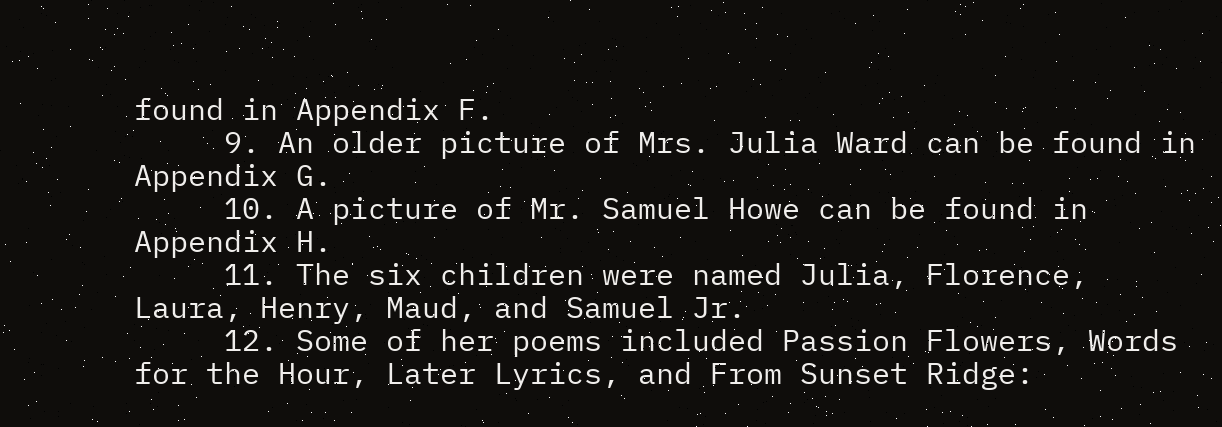found in Appendix F.
     9. An older picture of Mrs. Julia Ward can be found in Appendix G.
     10. A picture of Mr. Samuel Howe can be found in Appendix H.
     11. The six children were named Julia, Florence, Laura, Henry, Maud, and Samuel Jr.
     12. Some of her poems included Passion Flowers, Words for the Hour, Later Lyrics, and From Sunset Ridge: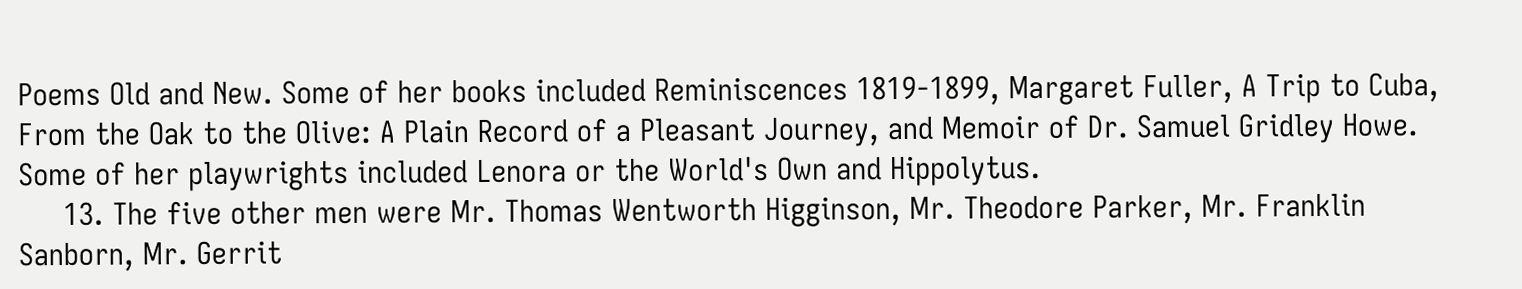Poems Old and New. Some of her books included Reminiscences 1819-1899, Margaret Fuller, A Trip to Cuba, From the Oak to the Olive: A Plain Record of a Pleasant Journey, and Memoir of Dr. Samuel Gridley Howe. Some of her playwrights included Lenora or the World's Own and Hippolytus.
     13. The five other men were Mr. Thomas Wentworth Higginson, Mr. Theodore Parker, Mr. Franklin Sanborn, Mr. Gerrit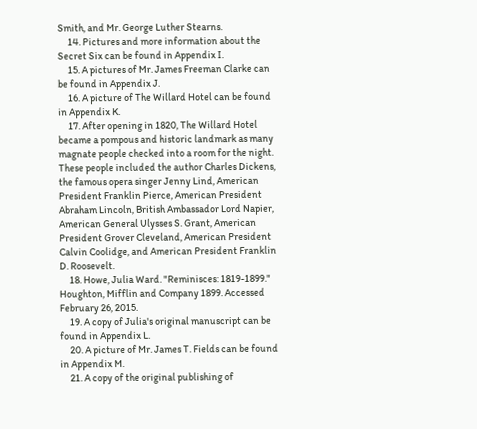Smith, and Mr. George Luther Stearns.
     14. Pictures and more information about the Secret Six can be found in Appendix I.
     15. A pictures of Mr. James Freeman Clarke can be found in Appendix J.
     16. A picture of The Willard Hotel can be found in Appendix K.
     17. After opening in 1820, The Willard Hotel became a pompous and historic landmark as many magnate people checked into a room for the night. These people included the author Charles Dickens, the famous opera singer Jenny Lind, American President Franklin Pierce, American President Abraham Lincoln, British Ambassador Lord Napier, American General Ulysses S. Grant, American President Grover Cleveland, American President Calvin Coolidge, and American President Franklin D. Roosevelt.
     18. Howe, Julia Ward. "Reminisces: 1819-1899." Houghton, Mifflin and Company 1899. Accessed February 26, 2015.
     19. A copy of Julia's original manuscript can be found in Appendix L.
     20. A picture of Mr. James T. Fields can be found in Appendix M.
     21. A copy of the original publishing of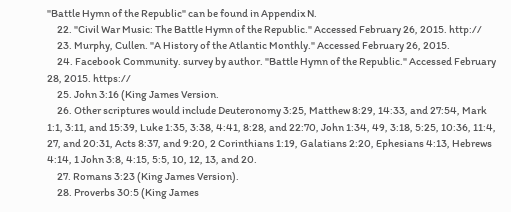"Battle Hymn of the Republic" can be found in Appendix N.
     22. "Civil War Music: The Battle Hymn of the Republic." Accessed February 26, 2015. http://
     23. Murphy, Cullen. "A History of the Atlantic Monthly." Accessed February 26, 2015.
     24. Facebook Community. survey by author. "Battle Hymn of the Republic." Accessed February 28, 2015. https://
     25. John 3:16 (King James Version.
     26. Other scriptures would include Deuteronomy 3:25, Matthew 8:29, 14:33, and 27:54, Mark 1:1, 3:11, and 15:39, Luke 1:35, 3:38, 4:41, 8:28, and 22:70, John 1:34, 49, 3:18, 5:25, 10:36, 11:4, 27, and 20:31, Acts 8:37, and 9:20, 2 Corinthians 1:19, Galatians 2:20, Ephesians 4:13, Hebrews 4:14, 1 John 3:8, 4:15, 5:5, 10, 12, 13, and 20.
     27. Romans 3:23 (King James Version).
     28. Proverbs 30:5 (King James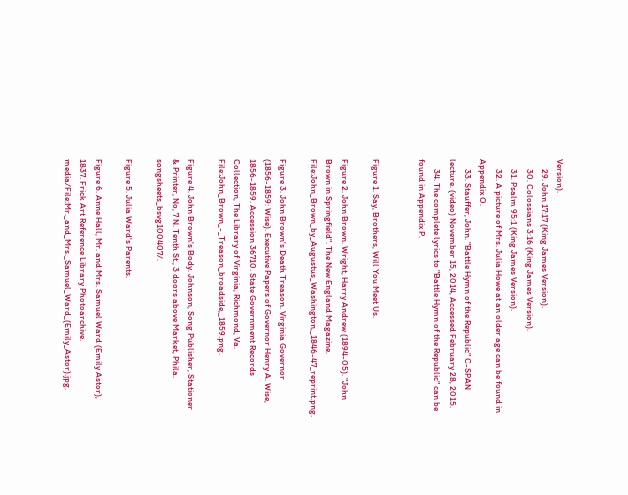Version).
     29. John 17:17 (King James Version).
     30. Colossians 3:16 (King James Version).
     31. Psalm 95:1 (King James Version).
     32. A picture of Mrs. Julia Howe at an older age can be found in Appendix O.
     33. Stauffer, John. "Battle Hymn of the Republic" C-SPAN lecture. (video) November 15, 2014, Accessed February 28, 2015.
     34. The complete lyrics to "Battle Hymn of the Republic" can be found in Appendix P.


Figure 1. Say, Brothers, Will You Meet Us.

Figure 2. John Brown. Wright, Harry Andrew (1894-05). "John Brown in Springfield". The New England Magazine. File:John_Brown_by_Augustus_Washington,_1846-47_reprint.png.

Figure 3. John Brown's Death Treason. Virginia Governor (1856-1859: Wise). Executive Papers of Governor Henry A. Wise, 1856-1859. Accession 36710. State Government Records Collection, The Library of Virginia, Richmond, Va. File:John_Brown_-_Treason_broadside,_1859.png.

Figure 4. John Brown's Body. Johnson, Song Publisher, Stationer & Printer, No, 7 N. Tenth St., 3 doors above Market, Phila. songsheets_bsvg100407/.

Figure 5. Julia Ward's Parents.

Figure 6. Anne Hall, Mr. and Mrs. Samuel Ward (Emily Astor), 1837. Frick Art Reference Library Photoarchive. media/File:Mr._and_Mrs._Samuel_Ward_(Emily_Astor).jpg.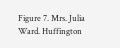Figure 7. Mrs. Julia Ward. Huffington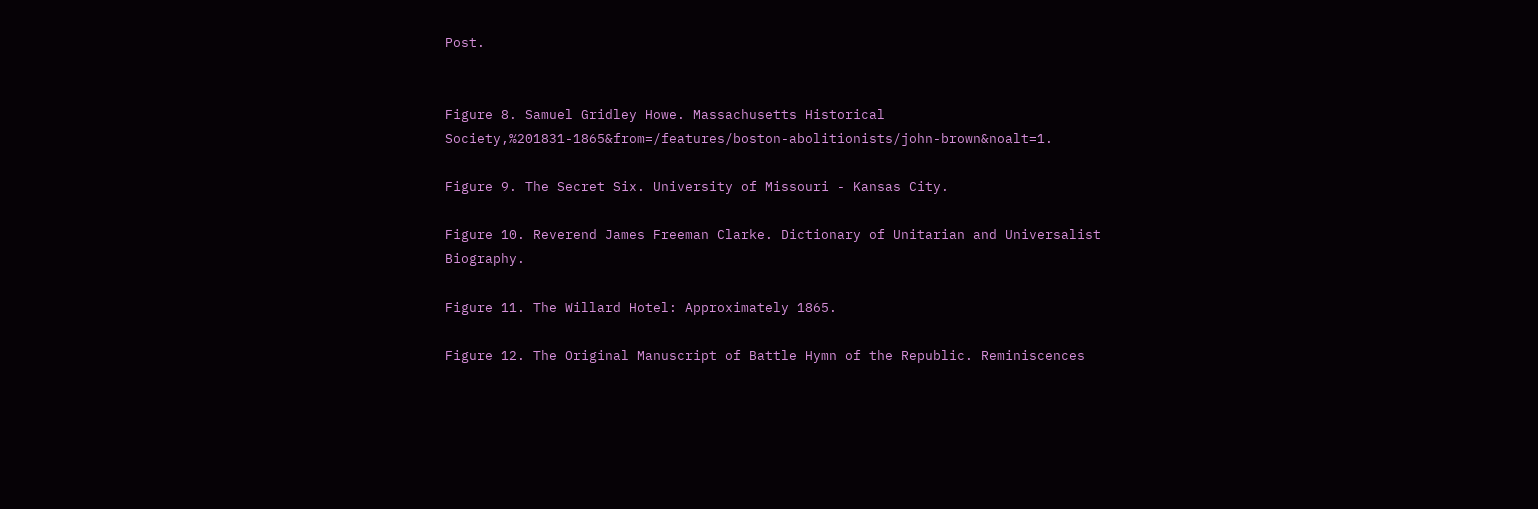Post.


Figure 8. Samuel Gridley Howe. Massachusetts Historical Society,%201831-1865&from=/features/boston-abolitionists/john-brown&noalt=1.

Figure 9. The Secret Six. University of Missouri - Kansas City.

Figure 10. Reverend James Freeman Clarke. Dictionary of Unitarian and Universalist Biography.

Figure 11. The Willard Hotel: Approximately 1865.

Figure 12. The Original Manuscript of Battle Hymn of the Republic. Reminiscences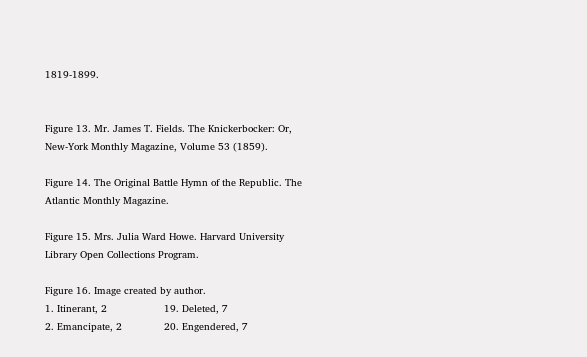1819-1899.


Figure 13. Mr. James T. Fields. The Knickerbocker: Or, New-York Monthly Magazine, Volume 53 (1859).

Figure 14. The Original Battle Hymn of the Republic. The Atlantic Monthly Magazine.

Figure 15. Mrs. Julia Ward Howe. Harvard University Library Open Collections Program.

Figure 16. Image created by author.
1. Itinerant, 2                   19. Deleted, 7
2. Emancipate, 2              20. Engendered, 7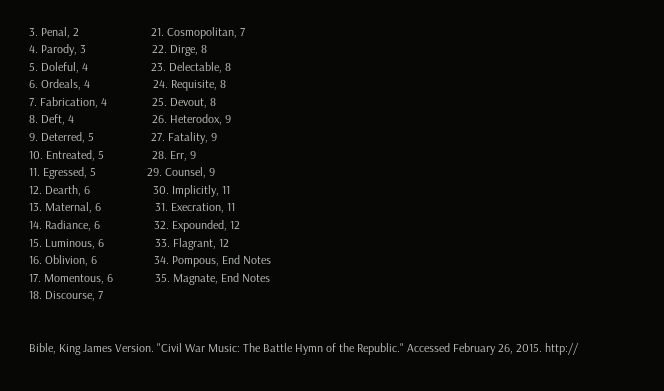3. Penal, 2                        21. Cosmopolitan, 7
4. Parody, 3                      22. Dirge, 8
5. Doleful, 4                     23. Delectable, 8
6. Ordeals, 4                     24. Requisite, 8
7. Fabrication, 4               25. Devout, 8
8. Deft, 4                          26. Heterodox, 9
9. Deterred, 5                   27. Fatality, 9
10. Entreated, 5                28. Err, 9
11. Egressed, 5                 29. Counsel, 9
12. Dearth, 6                     30. Implicitly, 11
13. Maternal, 6                  31. Execration, 11
14. Radiance, 6                  32. Expounded, 12
15. Luminous, 6                 33. Flagrant, 12
16. Oblivion, 6                   34. Pompous, End Notes
17. Momentous, 6              35. Magnate, End Notes
18. Discourse, 7


Bible, King James Version. "Civil War Music: The Battle Hymn of the Republic." Accessed February 26, 2015. http://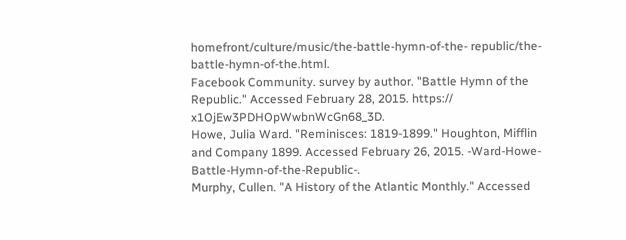homefront/culture/music/the-battle-hymn-of-the- republic/the-battle-hymn-of-the.html.
Facebook Community. survey by author. "Battle Hymn of the     Republic." Accessed February 28, 2015. https://     x1OjEw3PDHOpWwbnWcGn68_3D.
Howe, Julia Ward. "Reminisces: 1819-1899." Houghton, Mifflin and Company 1899. Accessed February 26, 2015. -Ward-Howe-Battle-Hymn-of-the-Republic-.
Murphy, Cullen. "A History of the Atlantic Monthly." Accessed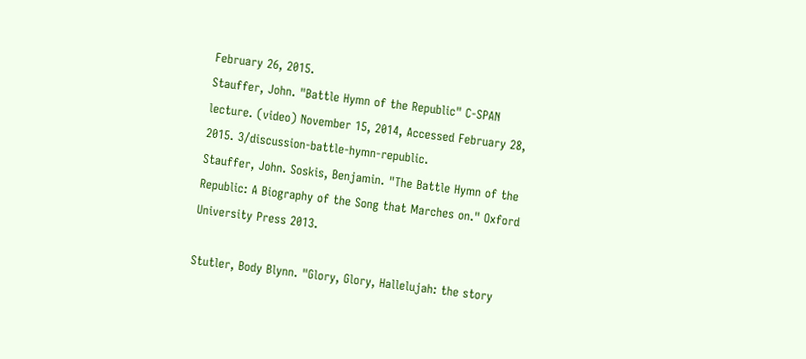February 26, 2015.
Stauffer, John. "Battle Hymn of the Republic" C-SPAN lecture. (video) November 15, 2014, Accessed February 28, 2015. 3/discussion-battle-hymn-republic.
Stauffer, John. Soskis, Benjamin. "The Battle Hymn of the     Republic: A Biography of the Song that Marches on." Oxford University Press 2013.

Stutler, Body Blynn. "Glory, Glory, Hallelujah: the story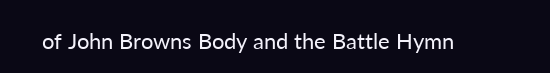of John Browns Body and the Battle Hymn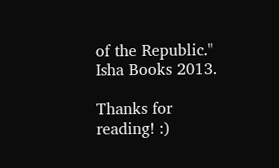of the Republic." Isha Books 2013.

Thanks for reading! :)